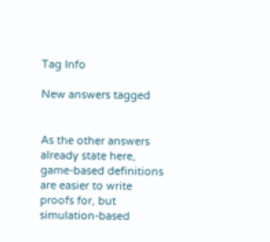Tag Info

New answers tagged


As the other answers already state here, game-based definitions are easier to write proofs for, but simulation-based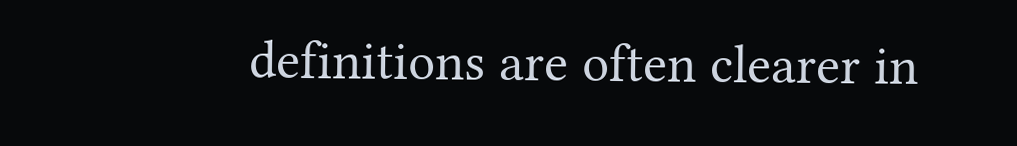definitions are often clearer in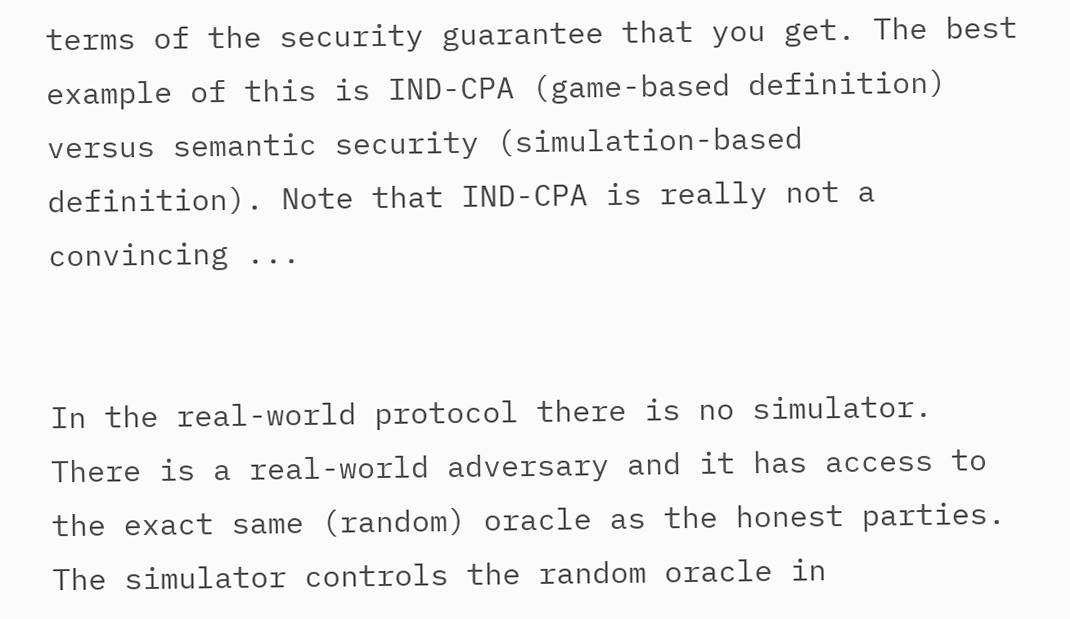terms of the security guarantee that you get. The best example of this is IND-CPA (game-based definition) versus semantic security (simulation-based definition). Note that IND-CPA is really not a convincing ...


In the real-world protocol there is no simulator. There is a real-world adversary and it has access to the exact same (random) oracle as the honest parties. The simulator controls the random oracle in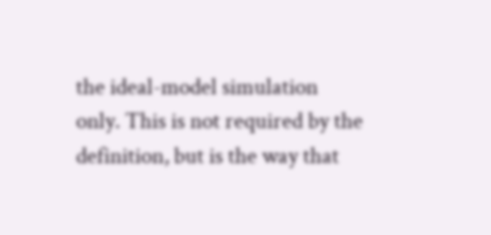the ideal-model simulation only. This is not required by the definition, but is the way that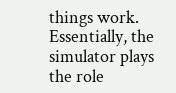things work. Essentially, the simulator plays the role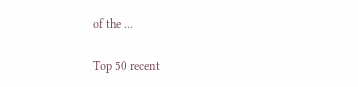of the ...

Top 50 recent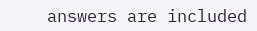answers are included